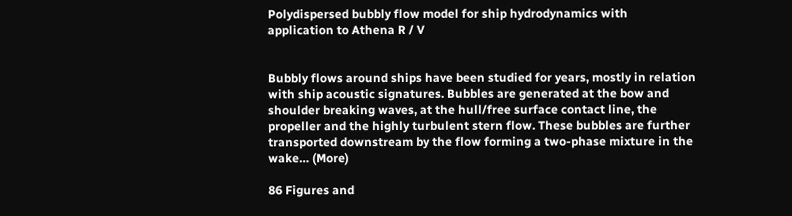Polydispersed bubbly flow model for ship hydrodynamics with application to Athena R / V


Bubbly flows around ships have been studied for years, mostly in relation with ship acoustic signatures. Bubbles are generated at the bow and shoulder breaking waves, at the hull/free surface contact line, the propeller and the highly turbulent stern flow. These bubbles are further transported downstream by the flow forming a two-phase mixture in the wake… (More)

86 Figures and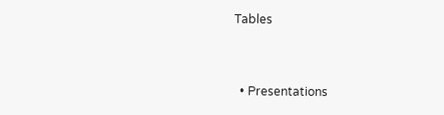Tables


  • Presentations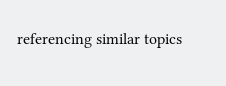referencing similar topics